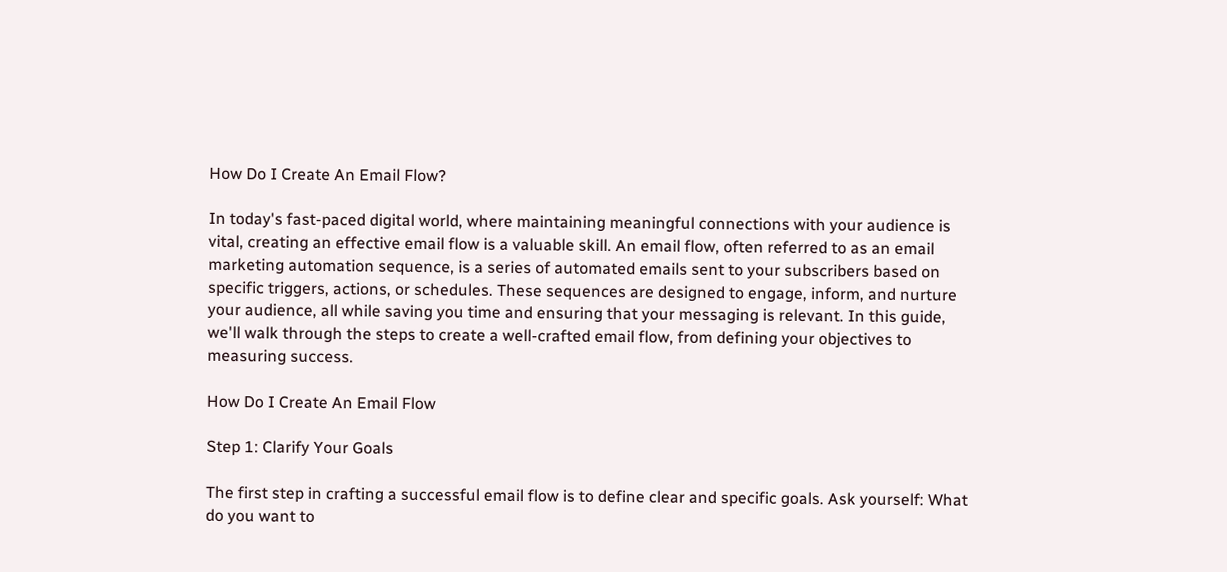How Do I Create An Email Flow?

In today's fast-paced digital world, where maintaining meaningful connections with your audience is vital, creating an effective email flow is a valuable skill. An email flow, often referred to as an email marketing automation sequence, is a series of automated emails sent to your subscribers based on specific triggers, actions, or schedules. These sequences are designed to engage, inform, and nurture your audience, all while saving you time and ensuring that your messaging is relevant. In this guide, we'll walk through the steps to create a well-crafted email flow, from defining your objectives to measuring success.

How Do I Create An Email Flow

Step 1: Clarify Your Goals

The first step in crafting a successful email flow is to define clear and specific goals. Ask yourself: What do you want to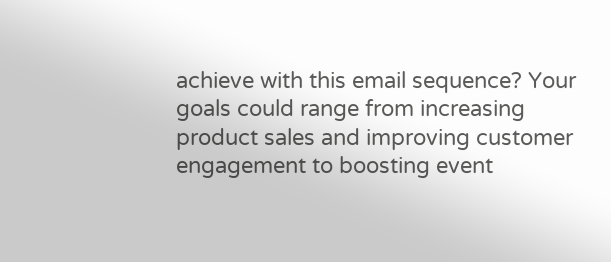achieve with this email sequence? Your goals could range from increasing product sales and improving customer engagement to boosting event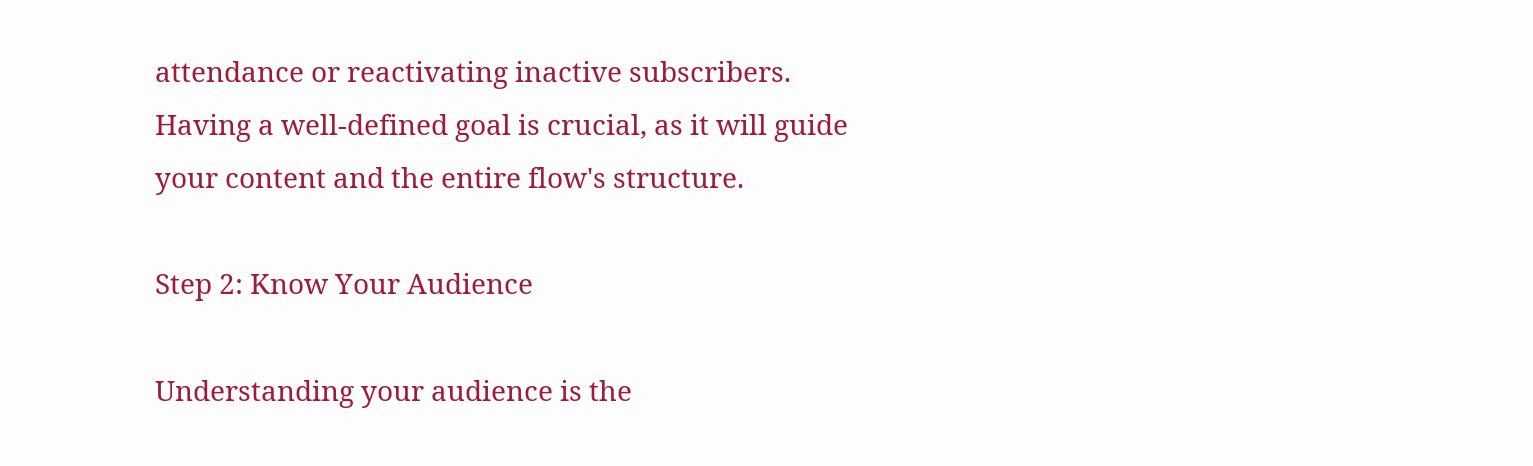attendance or reactivating inactive subscribers. Having a well-defined goal is crucial, as it will guide your content and the entire flow's structure.

Step 2: Know Your Audience

Understanding your audience is the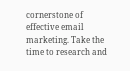cornerstone of effective email marketing. Take the time to research and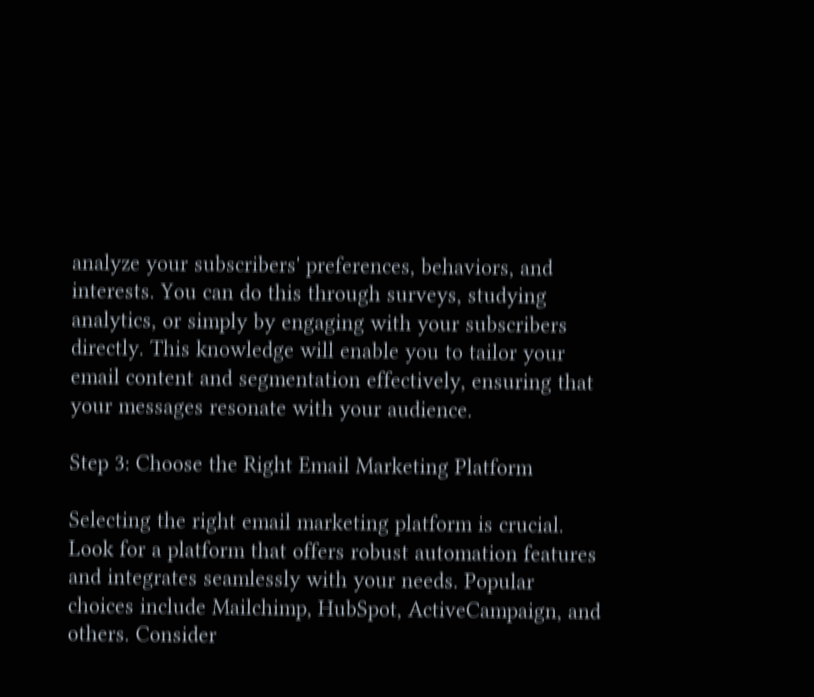analyze your subscribers' preferences, behaviors, and interests. You can do this through surveys, studying analytics, or simply by engaging with your subscribers directly. This knowledge will enable you to tailor your email content and segmentation effectively, ensuring that your messages resonate with your audience.

Step 3: Choose the Right Email Marketing Platform

Selecting the right email marketing platform is crucial. Look for a platform that offers robust automation features and integrates seamlessly with your needs. Popular choices include Mailchimp, HubSpot, ActiveCampaign, and others. Consider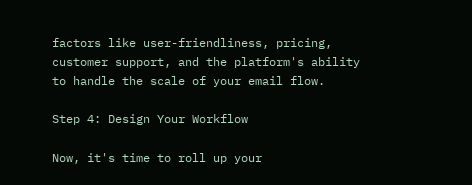factors like user-friendliness, pricing, customer support, and the platform's ability to handle the scale of your email flow.

Step 4: Design Your Workflow

Now, it's time to roll up your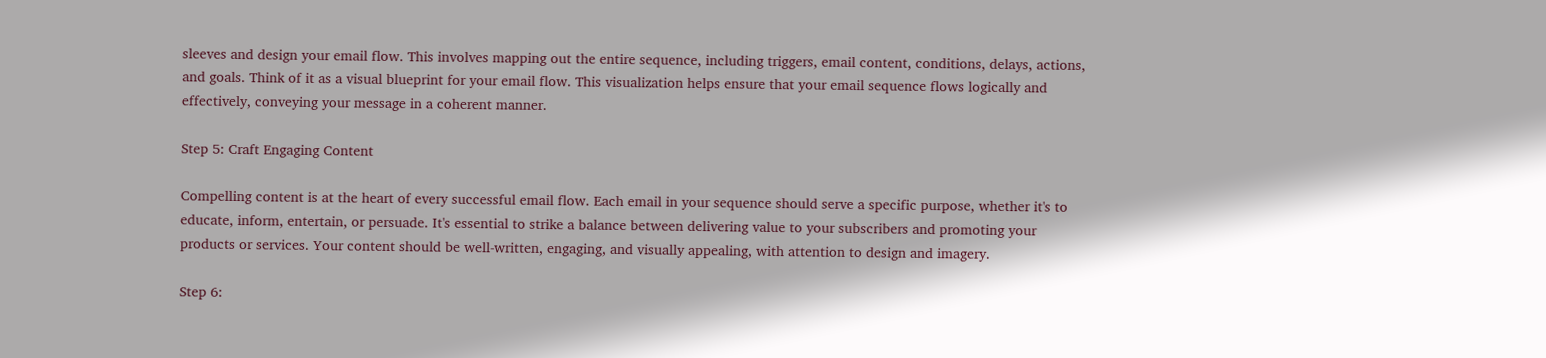sleeves and design your email flow. This involves mapping out the entire sequence, including triggers, email content, conditions, delays, actions, and goals. Think of it as a visual blueprint for your email flow. This visualization helps ensure that your email sequence flows logically and effectively, conveying your message in a coherent manner.

Step 5: Craft Engaging Content

Compelling content is at the heart of every successful email flow. Each email in your sequence should serve a specific purpose, whether it's to educate, inform, entertain, or persuade. It's essential to strike a balance between delivering value to your subscribers and promoting your products or services. Your content should be well-written, engaging, and visually appealing, with attention to design and imagery.

Step 6: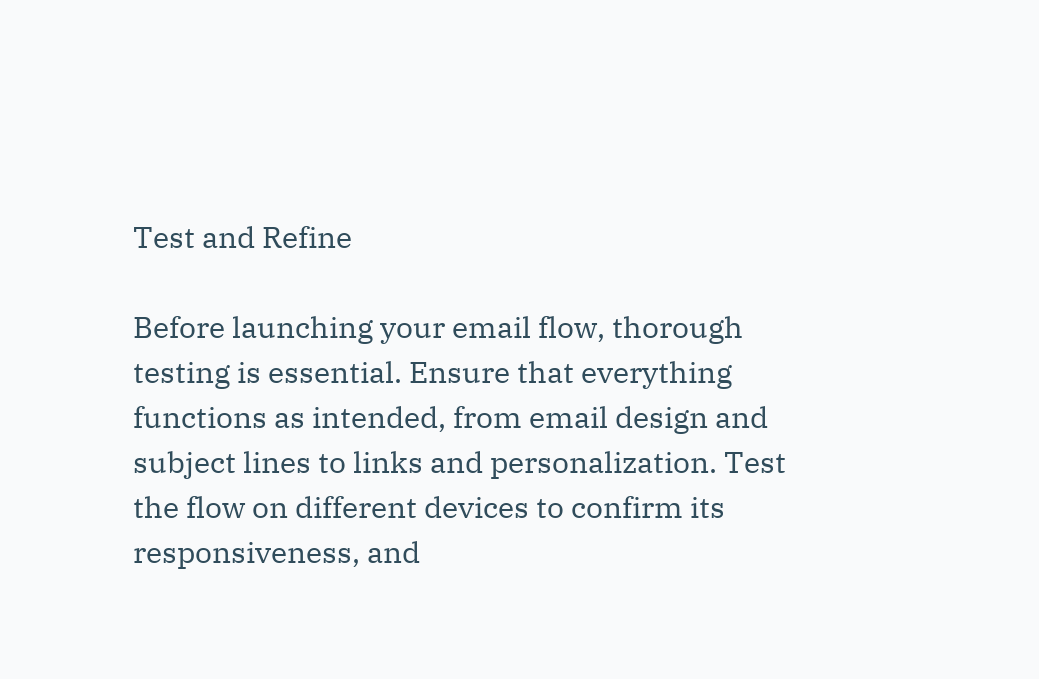Test and Refine

Before launching your email flow, thorough testing is essential. Ensure that everything functions as intended, from email design and subject lines to links and personalization. Test the flow on different devices to confirm its responsiveness, and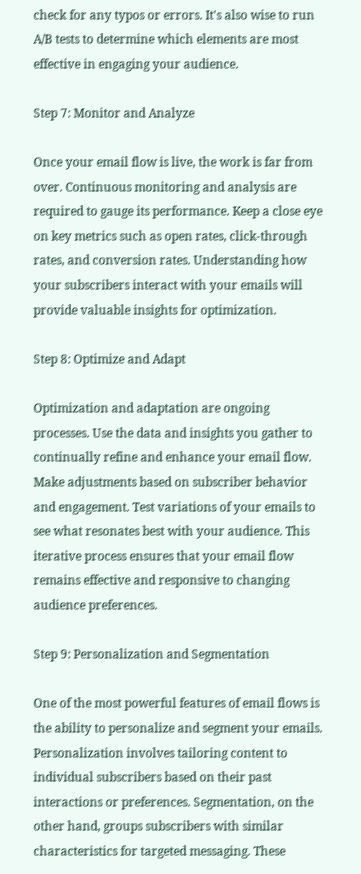check for any typos or errors. It's also wise to run A/B tests to determine which elements are most effective in engaging your audience.

Step 7: Monitor and Analyze

Once your email flow is live, the work is far from over. Continuous monitoring and analysis are required to gauge its performance. Keep a close eye on key metrics such as open rates, click-through rates, and conversion rates. Understanding how your subscribers interact with your emails will provide valuable insights for optimization.

Step 8: Optimize and Adapt

Optimization and adaptation are ongoing processes. Use the data and insights you gather to continually refine and enhance your email flow. Make adjustments based on subscriber behavior and engagement. Test variations of your emails to see what resonates best with your audience. This iterative process ensures that your email flow remains effective and responsive to changing audience preferences.

Step 9: Personalization and Segmentation

One of the most powerful features of email flows is the ability to personalize and segment your emails. Personalization involves tailoring content to individual subscribers based on their past interactions or preferences. Segmentation, on the other hand, groups subscribers with similar characteristics for targeted messaging. These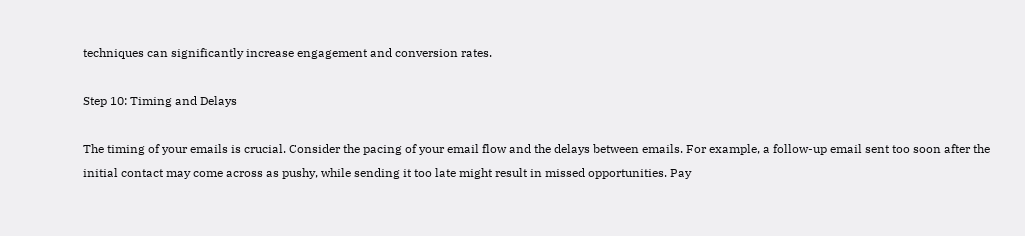techniques can significantly increase engagement and conversion rates.

Step 10: Timing and Delays

The timing of your emails is crucial. Consider the pacing of your email flow and the delays between emails. For example, a follow-up email sent too soon after the initial contact may come across as pushy, while sending it too late might result in missed opportunities. Pay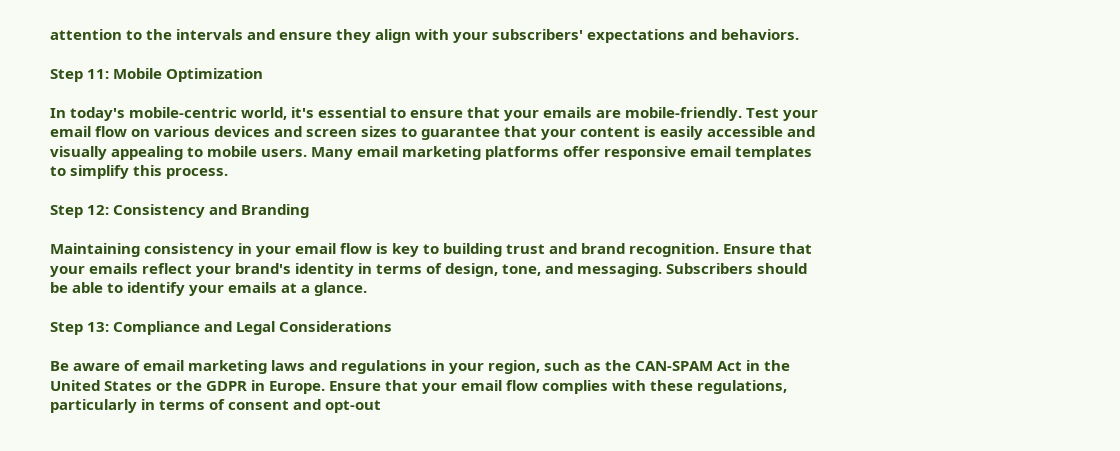attention to the intervals and ensure they align with your subscribers' expectations and behaviors.

Step 11: Mobile Optimization

In today's mobile-centric world, it's essential to ensure that your emails are mobile-friendly. Test your email flow on various devices and screen sizes to guarantee that your content is easily accessible and visually appealing to mobile users. Many email marketing platforms offer responsive email templates to simplify this process.

Step 12: Consistency and Branding

Maintaining consistency in your email flow is key to building trust and brand recognition. Ensure that your emails reflect your brand's identity in terms of design, tone, and messaging. Subscribers should be able to identify your emails at a glance.

Step 13: Compliance and Legal Considerations

Be aware of email marketing laws and regulations in your region, such as the CAN-SPAM Act in the United States or the GDPR in Europe. Ensure that your email flow complies with these regulations, particularly in terms of consent and opt-out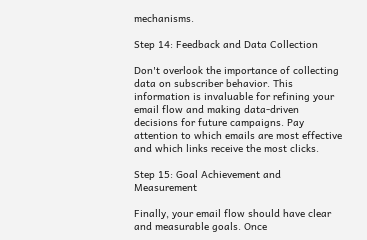mechanisms.

Step 14: Feedback and Data Collection

Don't overlook the importance of collecting data on subscriber behavior. This information is invaluable for refining your email flow and making data-driven decisions for future campaigns. Pay attention to which emails are most effective and which links receive the most clicks.

Step 15: Goal Achievement and Measurement

Finally, your email flow should have clear and measurable goals. Once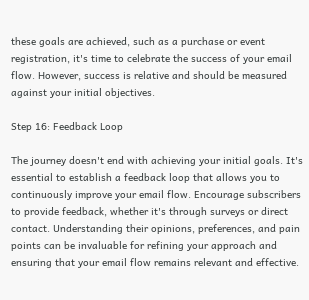these goals are achieved, such as a purchase or event registration, it's time to celebrate the success of your email flow. However, success is relative and should be measured against your initial objectives.

Step 16: Feedback Loop

The journey doesn't end with achieving your initial goals. It's essential to establish a feedback loop that allows you to continuously improve your email flow. Encourage subscribers to provide feedback, whether it's through surveys or direct contact. Understanding their opinions, preferences, and pain points can be invaluable for refining your approach and ensuring that your email flow remains relevant and effective.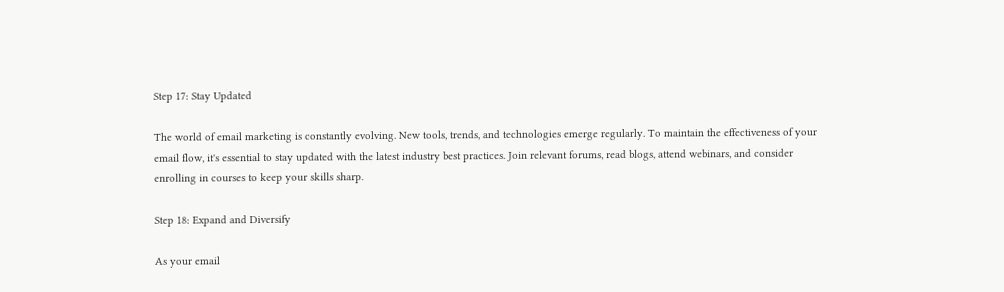Step 17: Stay Updated

The world of email marketing is constantly evolving. New tools, trends, and technologies emerge regularly. To maintain the effectiveness of your email flow, it's essential to stay updated with the latest industry best practices. Join relevant forums, read blogs, attend webinars, and consider enrolling in courses to keep your skills sharp.

Step 18: Expand and Diversify

As your email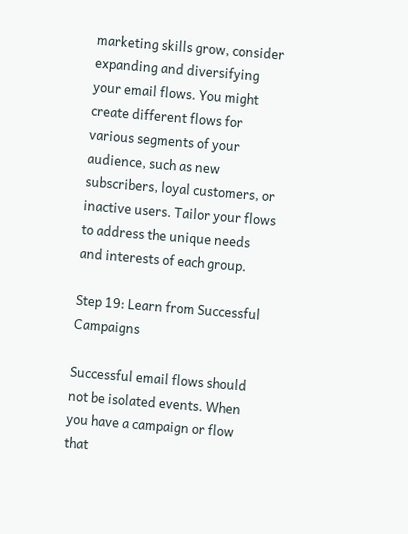marketing skills grow, consider expanding and diversifying your email flows. You might create different flows for various segments of your audience, such as new subscribers, loyal customers, or inactive users. Tailor your flows to address the unique needs and interests of each group.

Step 19: Learn from Successful Campaigns

Successful email flows should not be isolated events. When you have a campaign or flow that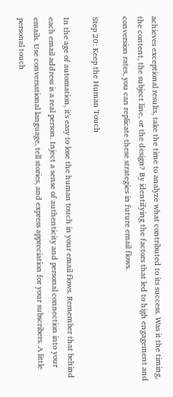achieves exceptional results, take the time to analyze what contributed to its success. Was it the timing, the content, the subject line, or the design? By identifying the factors that led to high engagement and conversion rates, you can replicate these strategies in future email flows.

Step 20: Keep the Human Touch

In the age of automation, it's easy to lose the human touch in your email flows. Remember that behind each email address is a real person. Inject a sense of authenticity and personal connection into your emails. Use conversational language, tell stories, and express appreciation for your subscribers. A little personal touch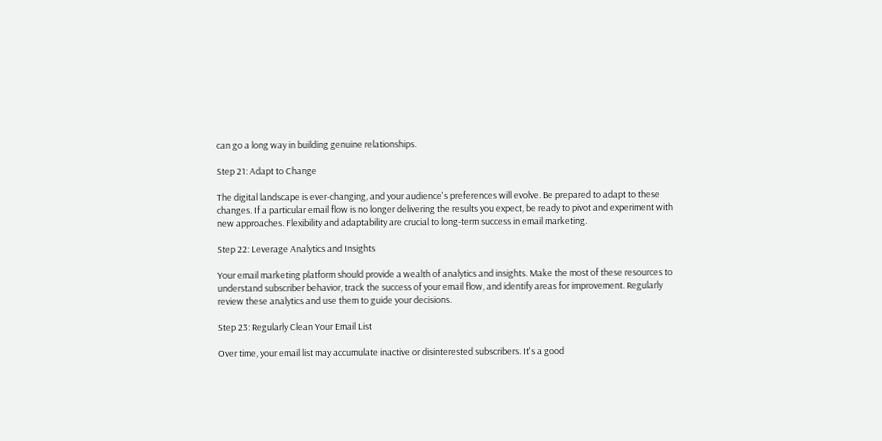can go a long way in building genuine relationships.

Step 21: Adapt to Change

The digital landscape is ever-changing, and your audience's preferences will evolve. Be prepared to adapt to these changes. If a particular email flow is no longer delivering the results you expect, be ready to pivot and experiment with new approaches. Flexibility and adaptability are crucial to long-term success in email marketing.

Step 22: Leverage Analytics and Insights

Your email marketing platform should provide a wealth of analytics and insights. Make the most of these resources to understand subscriber behavior, track the success of your email flow, and identify areas for improvement. Regularly review these analytics and use them to guide your decisions.

Step 23: Regularly Clean Your Email List

Over time, your email list may accumulate inactive or disinterested subscribers. It's a good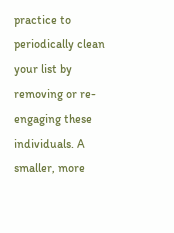practice to periodically clean your list by removing or re-engaging these individuals. A smaller, more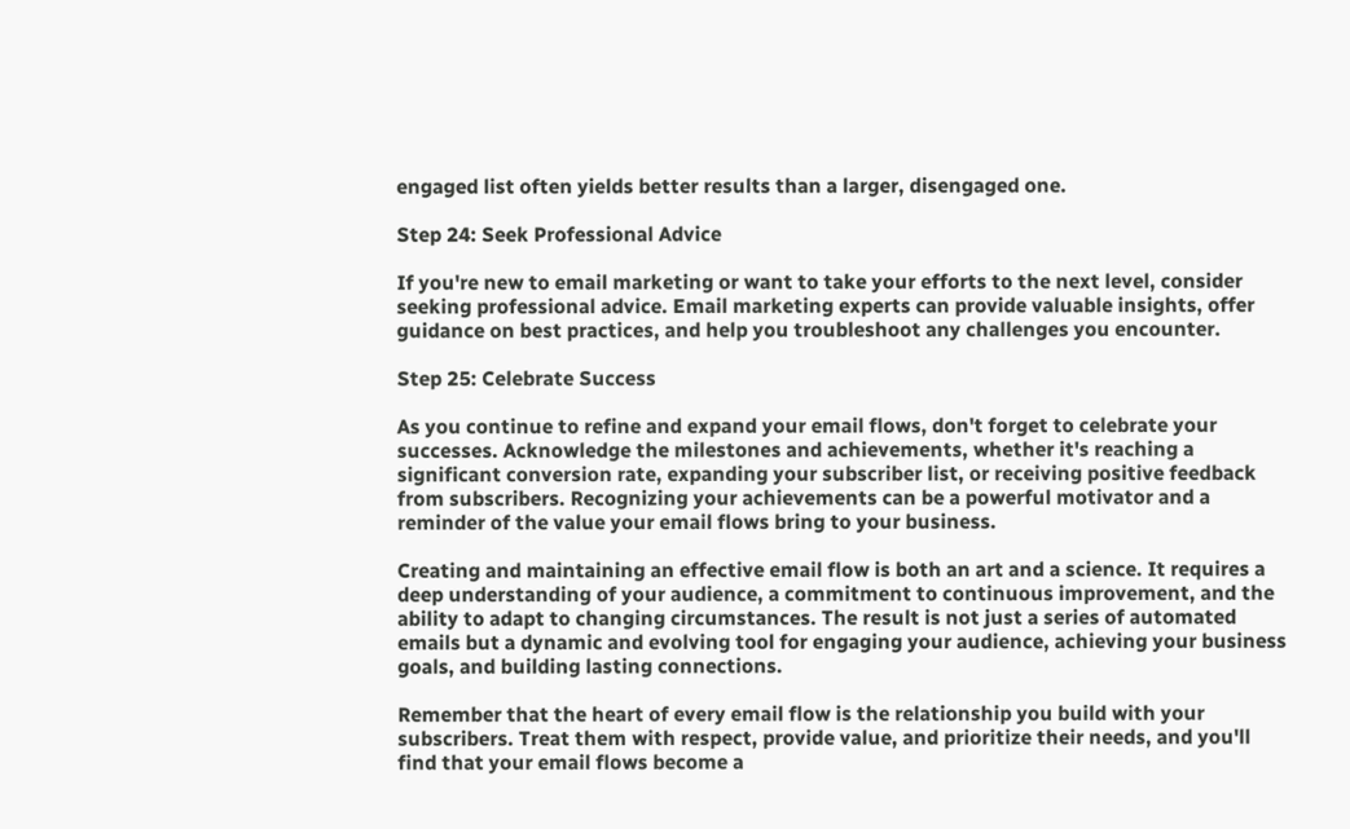engaged list often yields better results than a larger, disengaged one.

Step 24: Seek Professional Advice

If you're new to email marketing or want to take your efforts to the next level, consider seeking professional advice. Email marketing experts can provide valuable insights, offer guidance on best practices, and help you troubleshoot any challenges you encounter.

Step 25: Celebrate Success

As you continue to refine and expand your email flows, don't forget to celebrate your successes. Acknowledge the milestones and achievements, whether it's reaching a significant conversion rate, expanding your subscriber list, or receiving positive feedback from subscribers. Recognizing your achievements can be a powerful motivator and a reminder of the value your email flows bring to your business.

Creating and maintaining an effective email flow is both an art and a science. It requires a deep understanding of your audience, a commitment to continuous improvement, and the ability to adapt to changing circumstances. The result is not just a series of automated emails but a dynamic and evolving tool for engaging your audience, achieving your business goals, and building lasting connections.

Remember that the heart of every email flow is the relationship you build with your subscribers. Treat them with respect, provide value, and prioritize their needs, and you'll find that your email flows become a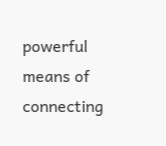powerful means of connecting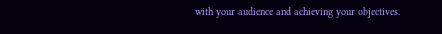with your audience and achieving your objectives.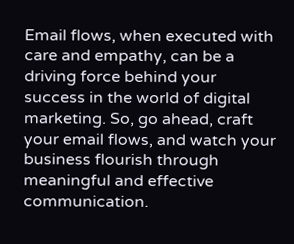Email flows, when executed with care and empathy, can be a driving force behind your success in the world of digital marketing. So, go ahead, craft your email flows, and watch your business flourish through meaningful and effective communication.